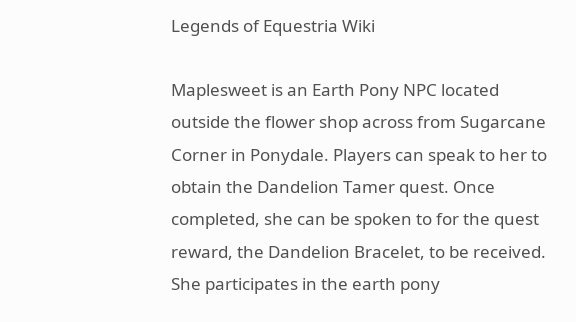Legends of Equestria Wiki

Maplesweet is an Earth Pony NPC located outside the flower shop across from Sugarcane Corner in Ponydale. Players can speak to her to obtain the Dandelion Tamer quest. Once completed, she can be spoken to for the quest reward, the Dandelion Bracelet, to be received. She participates in the earth pony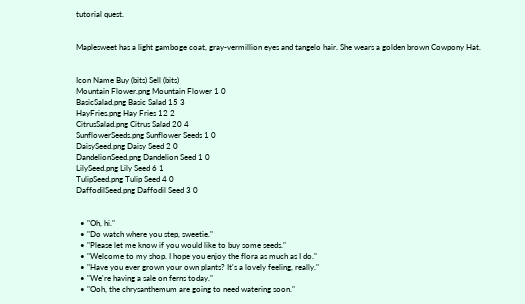tutorial quest.


Maplesweet has a light gamboge coat, gray-vermillion eyes and tangelo hair. She wears a golden brown Cowpony Hat.


Icon Name Buy (bits) Sell (bits)
Mountain Flower.png Mountain Flower 1 0
BasicSalad.png Basic Salad 15 3
HayFries.png Hay Fries 12 2
CitrusSalad.png Citrus Salad 20 4
SunflowerSeeds.png Sunflower Seeds 1 0
DaisySeed.png Daisy Seed 2 0
DandelionSeed.png Dandelion Seed 1 0
LilySeed.png Lily Seed 6 1
TulipSeed.png Tulip Seed 4 0
DaffodilSeed.png Daffodil Seed 3 0


  • "Oh, hi."
  • "Do watch where you step, sweetie."
  • "Please let me know if you would like to buy some seeds."
  • "Welcome to my shop. I hope you enjoy the flora as much as I do."
  • "Have you ever grown your own plants? It's a lovely feeling, really."
  • "We're having a sale on ferns today."
  • "Ooh, the chrysanthemum are going to need watering soon."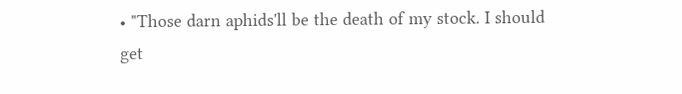• "Those darn aphids'll be the death of my stock. I should get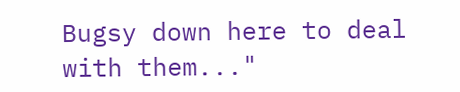Bugsy down here to deal with them..."